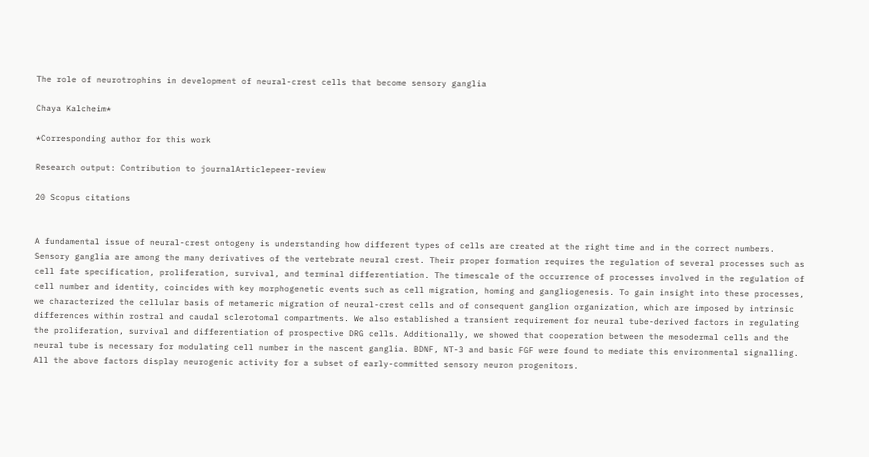The role of neurotrophins in development of neural-crest cells that become sensory ganglia

Chaya Kalcheim*

*Corresponding author for this work

Research output: Contribution to journalArticlepeer-review

20 Scopus citations


A fundamental issue of neural-crest ontogeny is understanding how different types of cells are created at the right time and in the correct numbers. Sensory ganglia are among the many derivatives of the vertebrate neural crest. Their proper formation requires the regulation of several processes such as cell fate specification, proliferation, survival, and terminal differentiation. The timescale of the occurrence of processes involved in the regulation of cell number and identity, coincides with key morphogenetic events such as cell migration, homing and gangliogenesis. To gain insight into these processes, we characterized the cellular basis of metameric migration of neural-crest cells and of consequent ganglion organization, which are imposed by intrinsic differences within rostral and caudal sclerotomal compartments. We also established a transient requirement for neural tube-derived factors in regulating the proliferation, survival and differentiation of prospective DRG cells. Additionally, we showed that cooperation between the mesodermal cells and the neural tube is necessary for modulating cell number in the nascent ganglia. BDNF, NT-3 and basic FGF were found to mediate this environmental signalling. All the above factors display neurogenic activity for a subset of early-committed sensory neuron progenitors.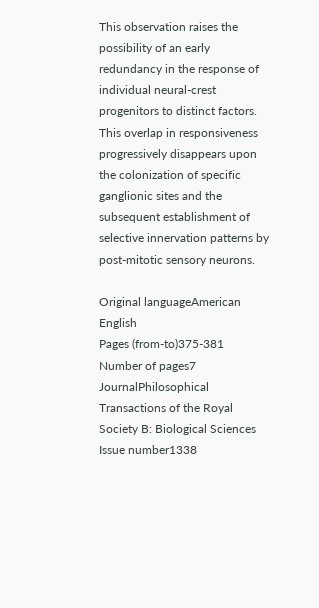This observation raises the possibility of an early redundancy in the response of individual neural-crest progenitors to distinct factors. This overlap in responsiveness progressively disappears upon the colonization of specific ganglionic sites and the subsequent establishment of selective innervation patterns by post-mitotic sensory neurons.

Original languageAmerican English
Pages (from-to)375-381
Number of pages7
JournalPhilosophical Transactions of the Royal Society B: Biological Sciences
Issue number1338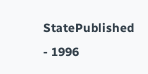StatePublished - 1996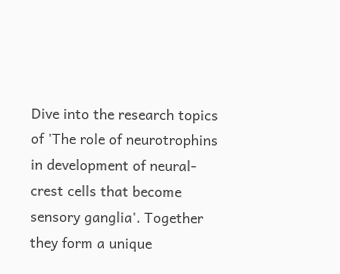Dive into the research topics of 'The role of neurotrophins in development of neural-crest cells that become sensory ganglia'. Together they form a unique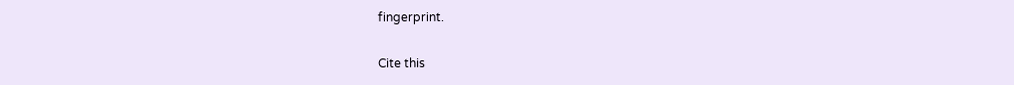fingerprint.

Cite this